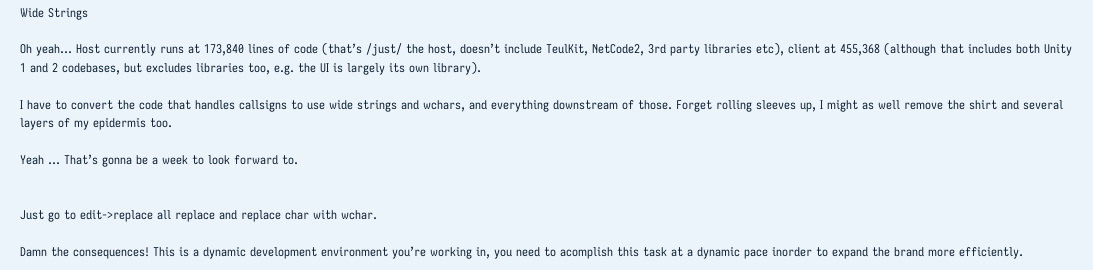Wide Strings

Oh yeah… Host currently runs at 173,840 lines of code (that’s /just/ the host, doesn’t include TeulKit, NetCode2, 3rd party libraries etc), client at 455,368 (although that includes both Unity 1 and 2 codebases, but excludes libraries too, e.g. the UI is largely its own library).

I have to convert the code that handles callsigns to use wide strings and wchars, and everything downstream of those. Forget rolling sleeves up, I might as well remove the shirt and several layers of my epidermis too.

Yeah … That’s gonna be a week to look forward to.


Just go to edit->replace all replace and replace char with wchar.

Damn the consequences! This is a dynamic development environment you’re working in, you need to acomplish this task at a dynamic pace inorder to expand the brand more efficiently.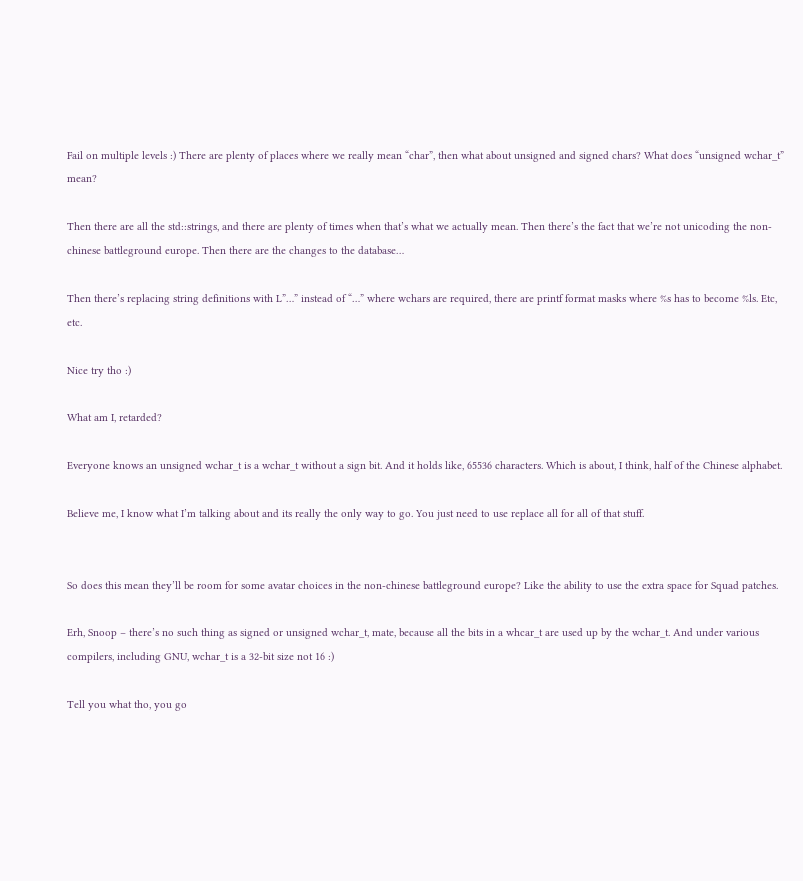Fail on multiple levels :) There are plenty of places where we really mean “char”, then what about unsigned and signed chars? What does “unsigned wchar_t” mean?

Then there are all the std::strings, and there are plenty of times when that’s what we actually mean. Then there’s the fact that we’re not unicoding the non-chinese battleground europe. Then there are the changes to the database…

Then there’s replacing string definitions with L”…” instead of “…” where wchars are required, there are printf format masks where %s has to become %ls. Etc, etc.

Nice try tho :)

What am I, retarded?

Everyone knows an unsigned wchar_t is a wchar_t without a sign bit. And it holds like, 65536 characters. Which is about, I think, half of the Chinese alphabet.

Believe me, I know what I’m talking about and its really the only way to go. You just need to use replace all for all of that stuff.


So does this mean they’ll be room for some avatar choices in the non-chinese battleground europe? Like the ability to use the extra space for Squad patches.

Erh, Snoop – there’s no such thing as signed or unsigned wchar_t, mate, because all the bits in a whcar_t are used up by the wchar_t. And under various compilers, including GNU, wchar_t is a 32-bit size not 16 :)

Tell you what tho, you go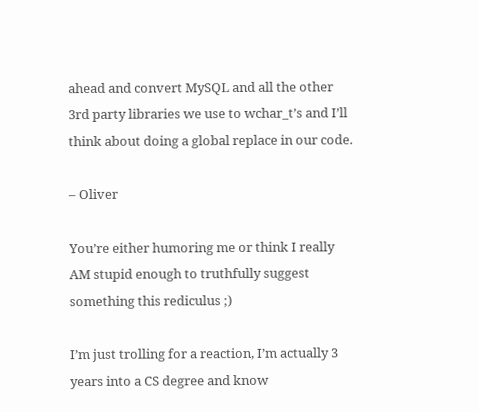ahead and convert MySQL and all the other 3rd party libraries we use to wchar_t’s and I’ll think about doing a global replace in our code.

– Oliver

You’re either humoring me or think I really AM stupid enough to truthfully suggest something this rediculus ;)

I’m just trolling for a reaction, I’m actually 3 years into a CS degree and know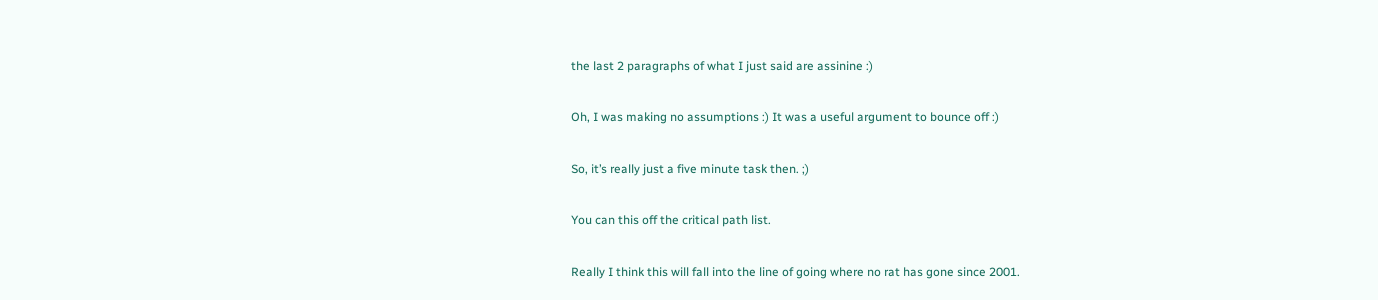the last 2 paragraphs of what I just said are assinine :)

Oh, I was making no assumptions :) It was a useful argument to bounce off :)

So, it’s really just a five minute task then. ;)

You can this off the critical path list.

Really I think this will fall into the line of going where no rat has gone since 2001.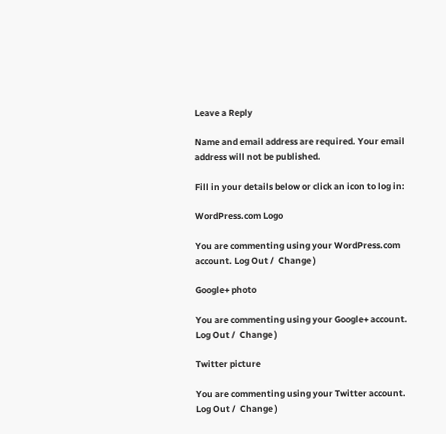Leave a Reply

Name and email address are required. Your email address will not be published.

Fill in your details below or click an icon to log in:

WordPress.com Logo

You are commenting using your WordPress.com account. Log Out /  Change )

Google+ photo

You are commenting using your Google+ account. Log Out /  Change )

Twitter picture

You are commenting using your Twitter account. Log Out /  Change )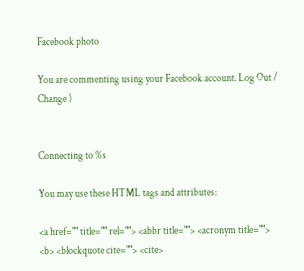Facebook photo

You are commenting using your Facebook account. Log Out /  Change )


Connecting to %s

You may use these HTML tags and attributes:

<a href="" title="" rel=""> <abbr title=""> <acronym title=""> <b> <blockquote cite=""> <cite>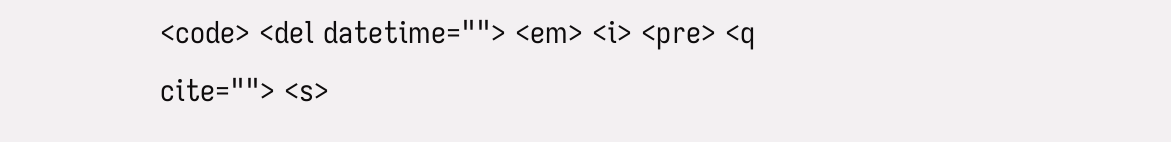<code> <del datetime=""> <em> <i> <pre> <q cite=""> <s>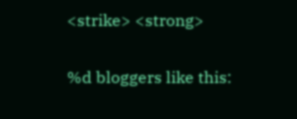<strike> <strong>

%d bloggers like this: